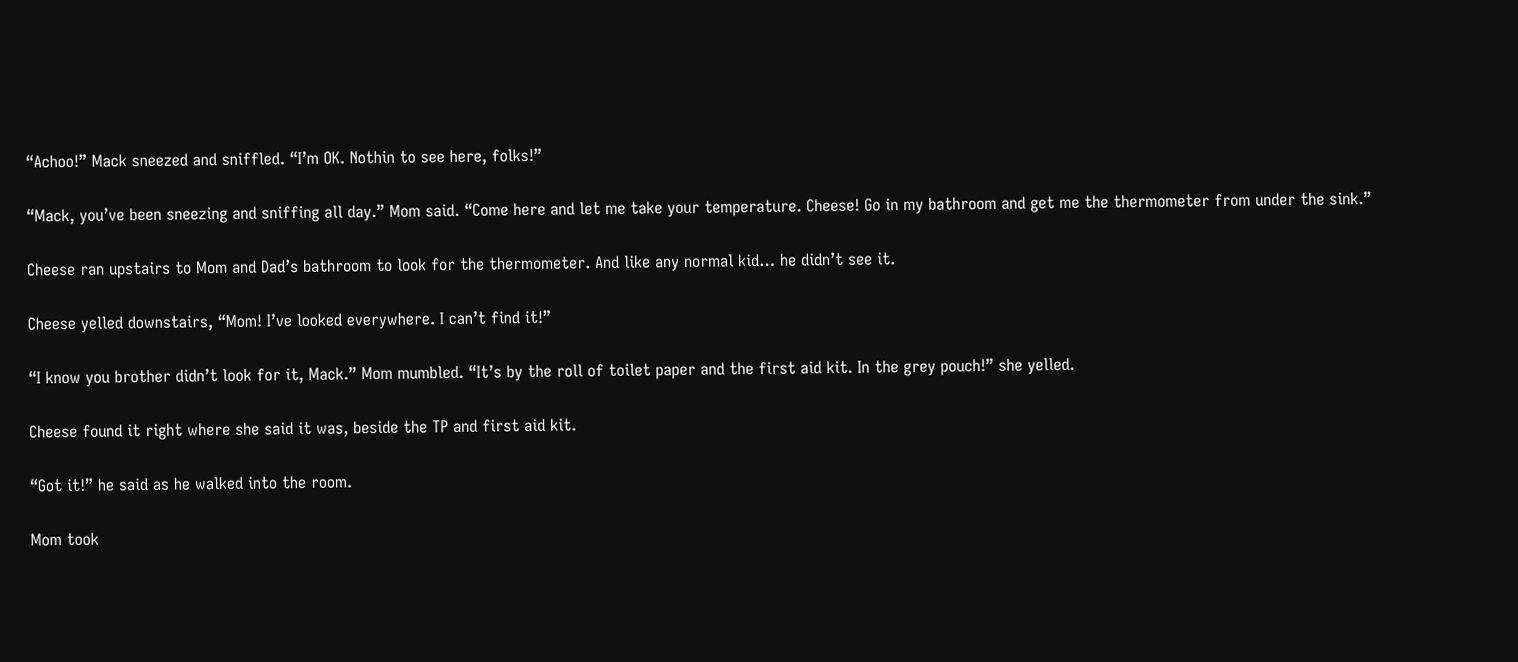“Achoo!” Mack sneezed and sniffled. “I’m OK. Nothin to see here, folks!”

“Mack, you’ve been sneezing and sniffing all day.” Mom said. “Come here and let me take your temperature. Cheese! Go in my bathroom and get me the thermometer from under the sink.”

Cheese ran upstairs to Mom and Dad’s bathroom to look for the thermometer. And like any normal kid… he didn’t see it.

Cheese yelled downstairs, “Mom! I’ve looked everywhere. I can’t find it!”

“I know you brother didn’t look for it, Mack.” Mom mumbled. “It’s by the roll of toilet paper and the first aid kit. In the grey pouch!” she yelled.

Cheese found it right where she said it was, beside the TP and first aid kit.

“Got it!” he said as he walked into the room.

Mom took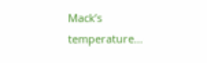Mack’s temperature…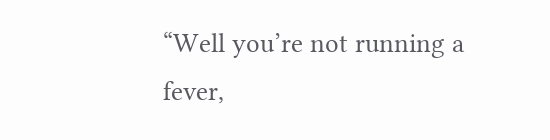“Well you’re not running a fever,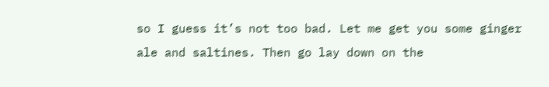so I guess it’s not too bad. Let me get you some ginger ale and saltines. Then go lay down on the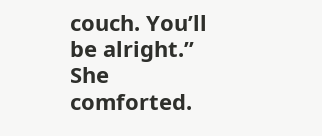couch. You’ll be alright.” She comforted.